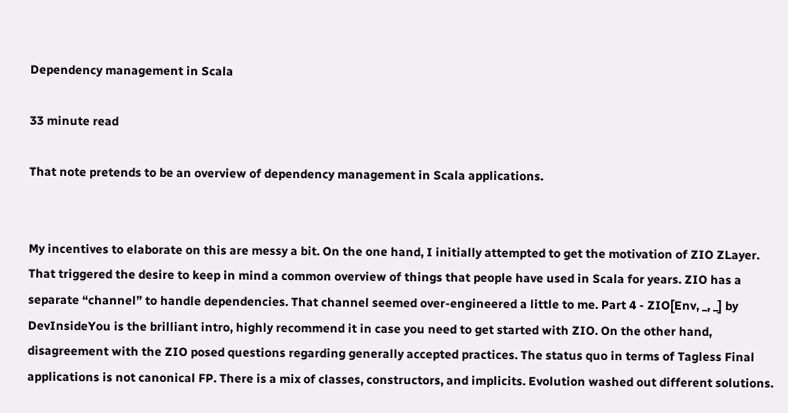Dependency management in Scala

33 minute read

That note pretends to be an overview of dependency management in Scala applications.


My incentives to elaborate on this are messy a bit. On the one hand, I initially attempted to get the motivation of ZIO ZLayer. That triggered the desire to keep in mind a common overview of things that people have used in Scala for years. ZIO has a separate “channel” to handle dependencies. That channel seemed over-engineered a little to me. Part 4 - ZIO[Env, _, _] by DevInsideYou is the brilliant intro, highly recommend it in case you need to get started with ZIO. On the other hand, disagreement with the ZIO posed questions regarding generally accepted practices. The status quo in terms of Tagless Final applications is not canonical FP. There is a mix of classes, constructors, and implicits. Evolution washed out different solutions.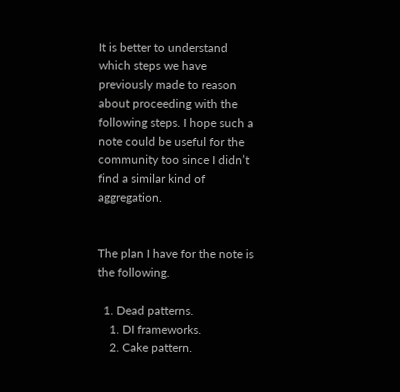It is better to understand which steps we have previously made to reason about proceeding with the following steps. I hope such a note could be useful for the community too since I didn’t find a similar kind of aggregation.


The plan I have for the note is the following.

  1. Dead patterns.
    1. DI frameworks.
    2. Cake pattern.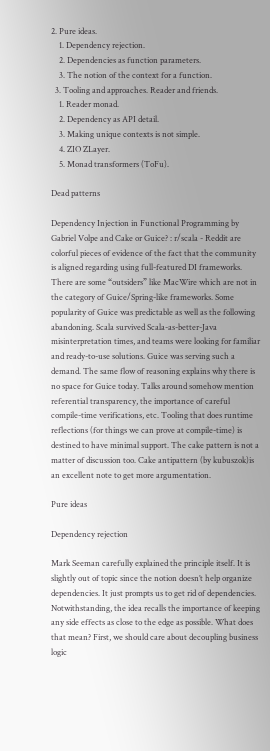2. Pure ideas.
    1. Dependency rejection.
    2. Dependencies as function parameters.
    3. The notion of the context for a function.
  3. Tooling and approaches. Reader and friends.
    1. Reader monad.
    2. Dependency as API detail.
    3. Making unique contexts is not simple.
    4. ZIO ZLayer.
    5. Monad transformers (ToFu).

Dead patterns

Dependency Injection in Functional Programming by Gabriel Volpe and Cake or Guice? : r/scala - Reddit are colorful pieces of evidence of the fact that the community is aligned regarding using full-featured DI frameworks. There are some “outsiders” like MacWire which are not in the category of Guice/Spring-like frameworks. Some popularity of Guice was predictable as well as the following abandoning. Scala survived Scala-as-better-Java misinterpretation times, and teams were looking for familiar and ready-to-use solutions. Guice was serving such a demand. The same flow of reasoning explains why there is no space for Guice today. Talks around somehow mention referential transparency, the importance of careful compile-time verifications, etc. Tooling that does runtime reflections (for things we can prove at compile-time) is destined to have minimal support. The cake pattern is not a matter of discussion too. Cake antipattern (by kubuszok)is an excellent note to get more argumentation.

Pure ideas

Dependency rejection

Mark Seeman carefully explained the principle itself. It is slightly out of topic since the notion doesn’t help organize dependencies. It just prompts us to get rid of dependencies. Notwithstanding, the idea recalls the importance of keeping any side effects as close to the edge as possible. What does that mean? First, we should care about decoupling business logic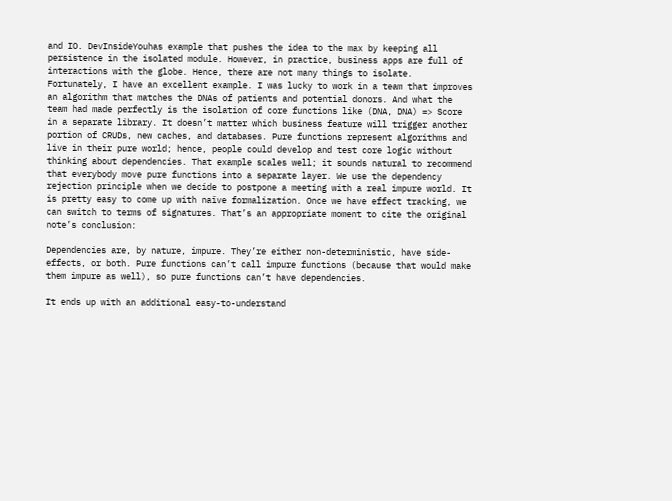and IO. DevInsideYouhas example that pushes the idea to the max by keeping all persistence in the isolated module. However, in practice, business apps are full of interactions with the globe. Hence, there are not many things to isolate. Fortunately, I have an excellent example. I was lucky to work in a team that improves an algorithm that matches the DNAs of patients and potential donors. And what the team had made perfectly is the isolation of core functions like (DNA, DNA) => Score in a separate library. It doesn’t matter which business feature will trigger another portion of CRUDs, new caches, and databases. Pure functions represent algorithms and live in their pure world; hence, people could develop and test core logic without thinking about dependencies. That example scales well; it sounds natural to recommend that everybody move pure functions into a separate layer. We use the dependency rejection principle when we decide to postpone a meeting with a real impure world. It is pretty easy to come up with naïve formalization. Once we have effect tracking, we can switch to terms of signatures. That’s an appropriate moment to cite the original note’s conclusion:

Dependencies are, by nature, impure. They’re either non-deterministic, have side-effects, or both. Pure functions can’t call impure functions (because that would make them impure as well), so pure functions can’t have dependencies.

It ends up with an additional easy-to-understand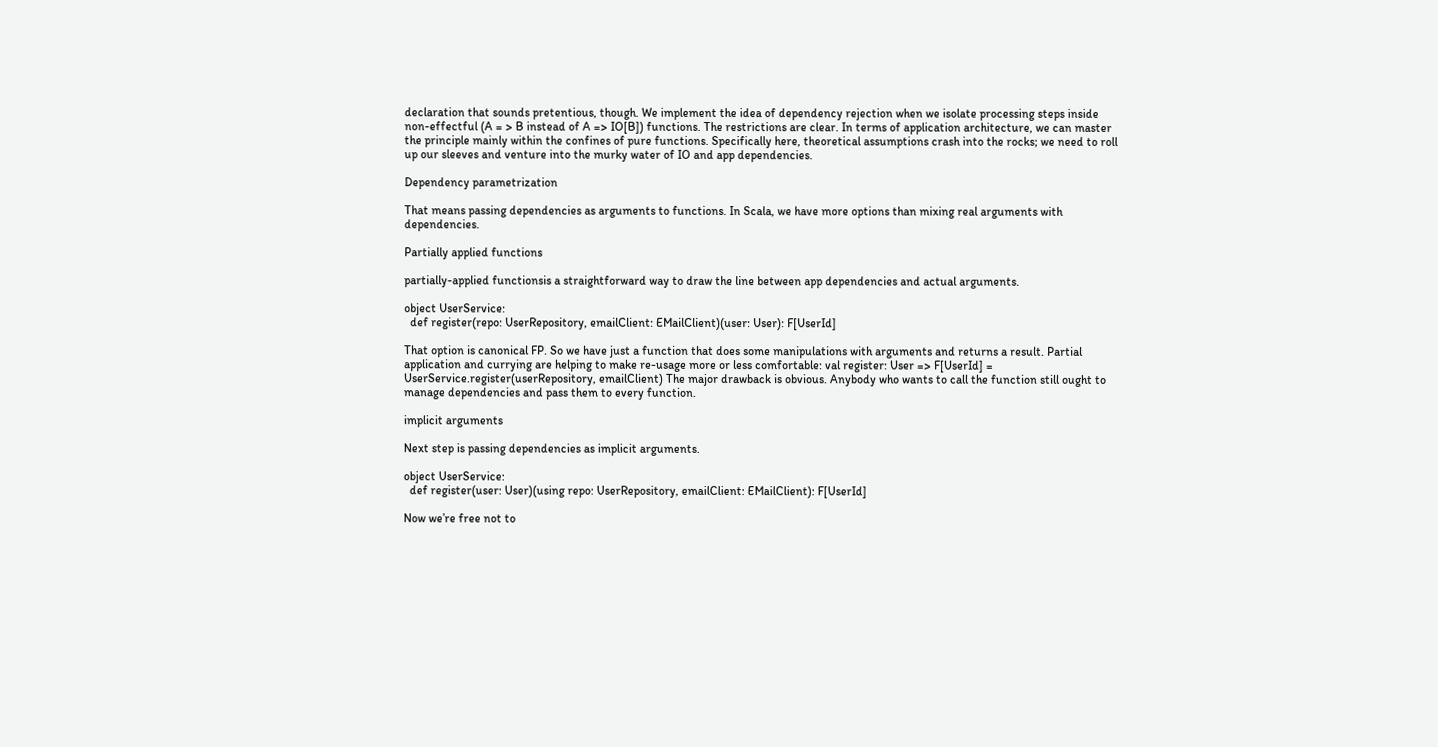declaration that sounds pretentious, though. We implement the idea of dependency rejection when we isolate processing steps inside non-effectful (A = > B instead of A => IO[B]) functions. The restrictions are clear. In terms of application architecture, we can master the principle mainly within the confines of pure functions. Specifically here, theoretical assumptions crash into the rocks; we need to roll up our sleeves and venture into the murky water of IO and app dependencies.

Dependency parametrization

That means passing dependencies as arguments to functions. In Scala, we have more options than mixing real arguments with dependencies.

Partially applied functions

partially-applied functionsis a straightforward way to draw the line between app dependencies and actual arguments.

object UserService:
  def register(repo: UserRepository, emailClient: EMailClient)(user: User): F[UserId]

That option is canonical FP. So we have just a function that does some manipulations with arguments and returns a result. Partial application and currying are helping to make re-usage more or less comfortable: val register: User => F[UserId] = UserService.register(userRepository, emailClient) The major drawback is obvious. Anybody who wants to call the function still ought to manage dependencies and pass them to every function.

implicit arguments

Next step is passing dependencies as implicit arguments.

object UserService:
  def register(user: User)(using repo: UserRepository, emailClient: EMailClient): F[UserId]

Now we’re free not to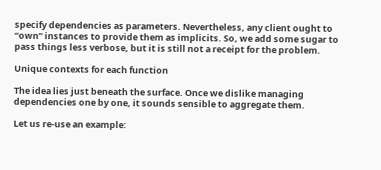specify dependencies as parameters. Nevertheless, any client ought to “own” instances to provide them as implicits. So, we add some sugar to pass things less verbose, but it is still not a receipt for the problem.

Unique contexts for each function

The idea lies just beneath the surface. Once we dislike managing dependencies one by one, it sounds sensible to aggregate them.

Let us re-use an example: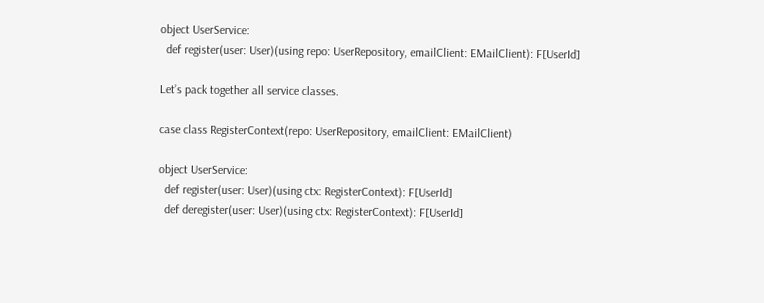object UserService:
  def register(user: User)(using repo: UserRepository, emailClient: EMailClient): F[UserId]

Let’s pack together all service classes.

case class RegisterContext(repo: UserRepository, emailClient: EMailClient)

object UserService:
  def register(user: User)(using ctx: RegisterContext): F[UserId]
  def deregister(user: User)(using ctx: RegisterContext): F[UserId]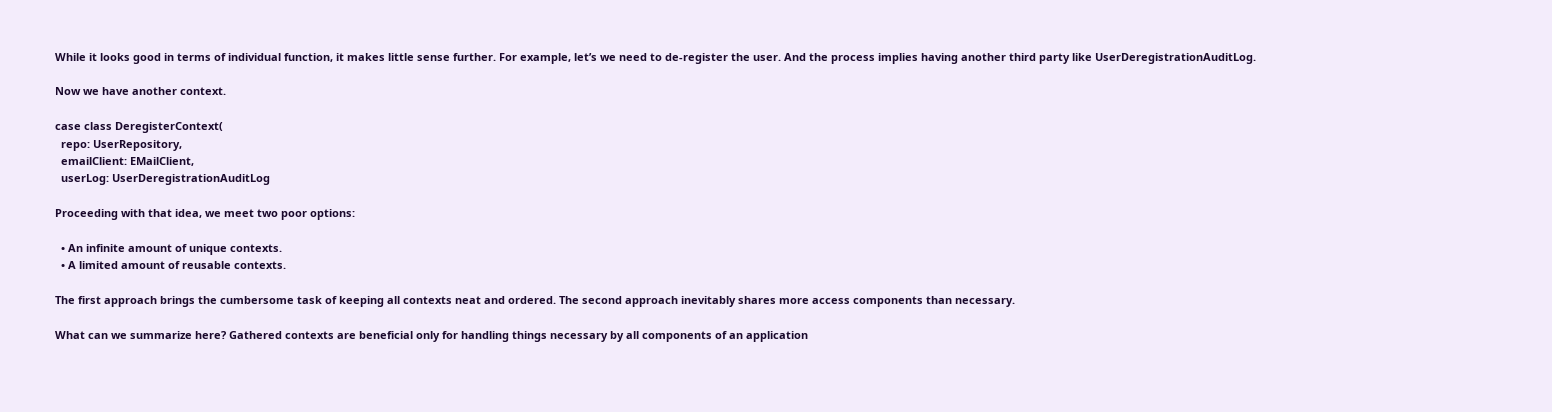While it looks good in terms of individual function, it makes little sense further. For example, let’s we need to de-register the user. And the process implies having another third party like UserDeregistrationAuditLog.

Now we have another context.

case class DeregisterContext(
  repo: UserRepository,
  emailClient: EMailClient,
  userLog: UserDeregistrationAuditLog

Proceeding with that idea, we meet two poor options:

  • An infinite amount of unique contexts.
  • A limited amount of reusable contexts.

The first approach brings the cumbersome task of keeping all contexts neat and ordered. The second approach inevitably shares more access components than necessary.

What can we summarize here? Gathered contexts are beneficial only for handling things necessary by all components of an application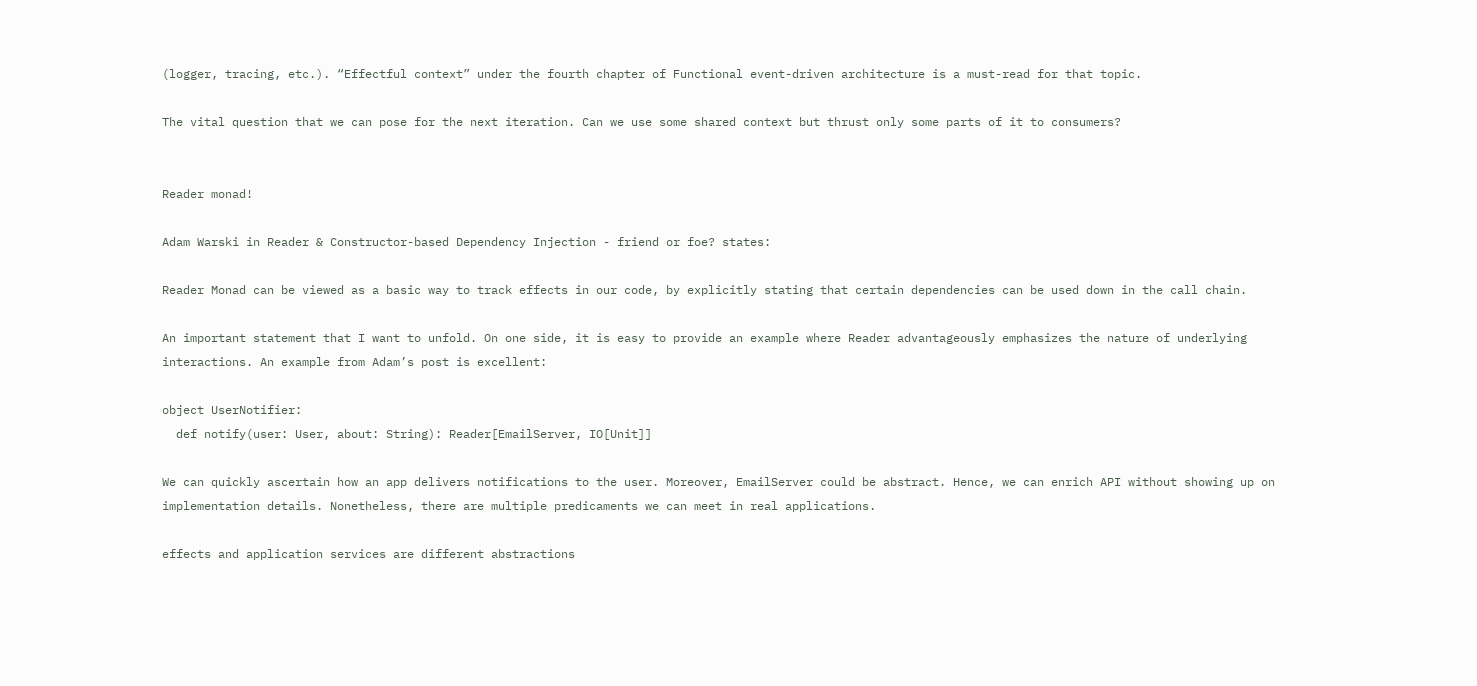(logger, tracing, etc.). “Effectful context” under the fourth chapter of Functional event-driven architecture is a must-read for that topic.

The vital question that we can pose for the next iteration. Can we use some shared context but thrust only some parts of it to consumers?


Reader monad!

Adam Warski in Reader & Constructor-based Dependency Injection - friend or foe? states:

Reader Monad can be viewed as a basic way to track effects in our code, by explicitly stating that certain dependencies can be used down in the call chain.

An important statement that I want to unfold. On one side, it is easy to provide an example where Reader advantageously emphasizes the nature of underlying interactions. An example from Adam’s post is excellent:

object UserNotifier:
  def notify(user: User, about: String): Reader[EmailServer, IO[Unit]]

We can quickly ascertain how an app delivers notifications to the user. Moreover, EmailServer could be abstract. Hence, we can enrich API without showing up on implementation details. Nonetheless, there are multiple predicaments we can meet in real applications.

effects and application services are different abstractions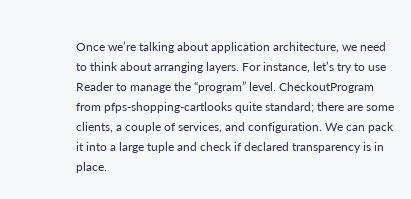Once we’re talking about application architecture, we need to think about arranging layers. For instance, let’s try to use Reader to manage the “program” level. CheckoutProgram from pfps-shopping-cartlooks quite standard; there are some clients, a couple of services, and configuration. We can pack it into a large tuple and check if declared transparency is in place.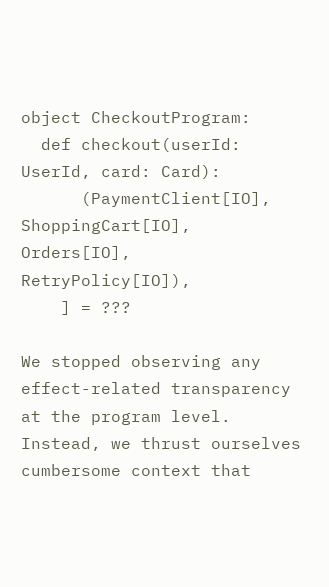object CheckoutProgram:
  def checkout(userId: UserId, card: Card):
      (PaymentClient[IO], ShoppingCart[IO], Orders[IO], RetryPolicy[IO]),
    ] = ???

We stopped observing any effect-related transparency at the program level. Instead, we thrust ourselves cumbersome context that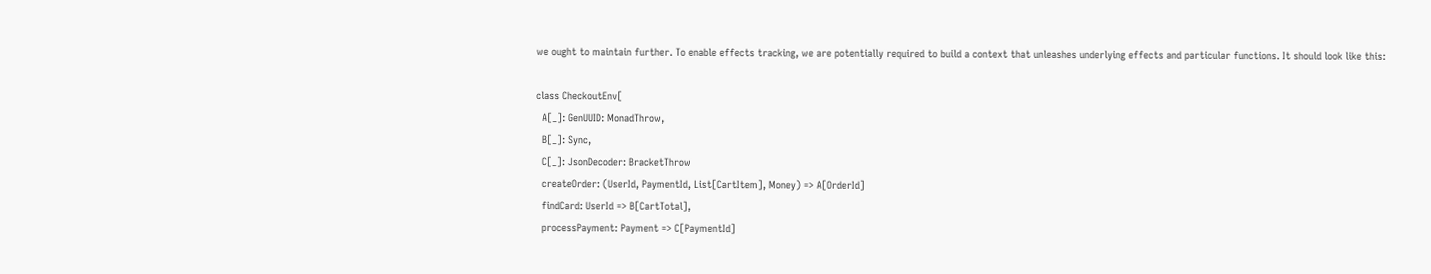we ought to maintain further. To enable effects tracking, we are potentially required to build a context that unleashes underlying effects and particular functions. It should look like this:

class CheckoutEnv[
  A[_]: GenUUID: MonadThrow,
  B[_]: Sync,
  C[_]: JsonDecoder: BracketThrow
  createOrder: (UserId, PaymentId, List[CartItem], Money) => A[OrderId]
  findCard: UserId => B[CartTotal],
  processPayment: Payment => C[PaymentId]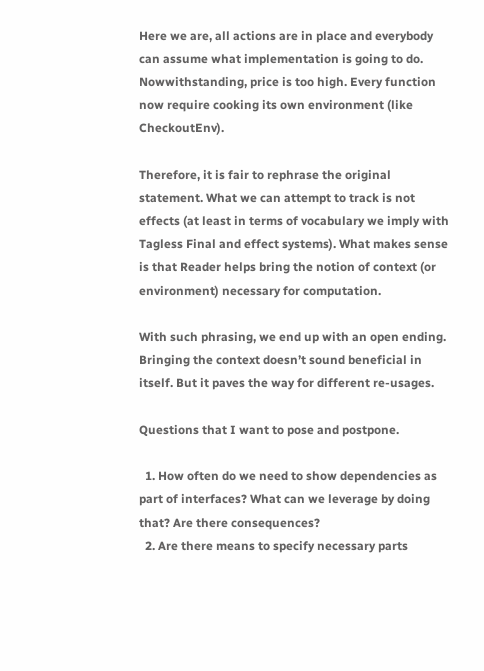Here we are, all actions are in place and everybody can assume what implementation is going to do. Nowwithstanding, price is too high. Every function now require cooking its own environment (like CheckoutEnv).

Therefore, it is fair to rephrase the original statement. What we can attempt to track is not effects (at least in terms of vocabulary we imply with Tagless Final and effect systems). What makes sense is that Reader helps bring the notion of context (or environment) necessary for computation.

With such phrasing, we end up with an open ending. Bringing the context doesn’t sound beneficial in itself. But it paves the way for different re-usages.

Questions that I want to pose and postpone.

  1. How often do we need to show dependencies as part of interfaces? What can we leverage by doing that? Are there consequences?
  2. Are there means to specify necessary parts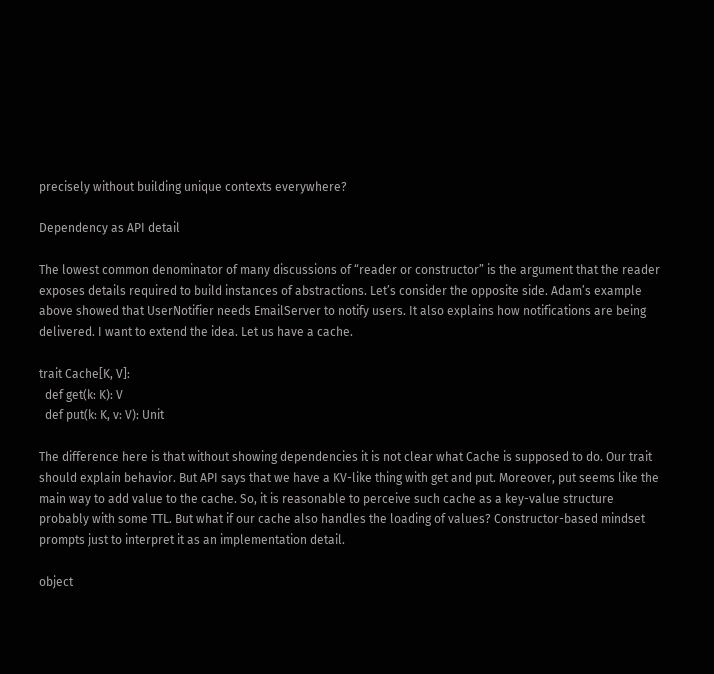precisely without building unique contexts everywhere?

Dependency as API detail

The lowest common denominator of many discussions of “reader or constructor” is the argument that the reader exposes details required to build instances of abstractions. Let’s consider the opposite side. Adam’s example above showed that UserNotifier needs EmailServer to notify users. It also explains how notifications are being delivered. I want to extend the idea. Let us have a cache.

trait Cache[K, V]:
  def get(k: K): V
  def put(k: K, v: V): Unit

The difference here is that without showing dependencies it is not clear what Cache is supposed to do. Our trait should explain behavior. But API says that we have a KV-like thing with get and put. Moreover, put seems like the main way to add value to the cache. So, it is reasonable to perceive such cache as a key-value structure probably with some TTL. But what if our cache also handles the loading of values? Constructor-based mindset prompts just to interpret it as an implementation detail.

object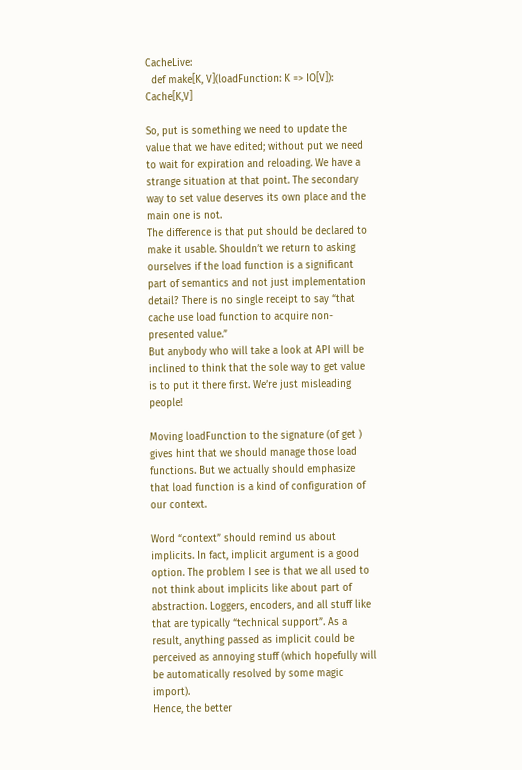CacheLive:
  def make[K, V](loadFunction: K => IO[V]): Cache[K,V]

So, put is something we need to update the value that we have edited; without put we need to wait for expiration and reloading. We have a strange situation at that point. The secondary way to set value deserves its own place and the main one is not.
The difference is that put should be declared to make it usable. Shouldn’t we return to asking ourselves if the load function is a significant part of semantics and not just implementation detail? There is no single receipt to say “that cache use load function to acquire non-presented value.”
But anybody who will take a look at API will be inclined to think that the sole way to get value is to put it there first. We’re just misleading people!

Moving loadFunction to the signature (of get ) gives hint that we should manage those load functions. But we actually should emphasize that load function is a kind of configuration of our context.

Word “context” should remind us about implicits. In fact, implicit argument is a good option. The problem I see is that we all used to not think about implicits like about part of abstraction. Loggers, encoders, and all stuff like that are typically “technical support”. As a result, anything passed as implicit could be perceived as annoying stuff (which hopefully will be automatically resolved by some magic import).
Hence, the better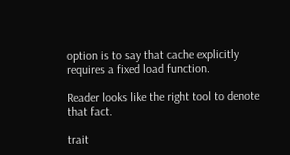option is to say that cache explicitly requires a fixed load function.

Reader looks like the right tool to denote that fact.

trait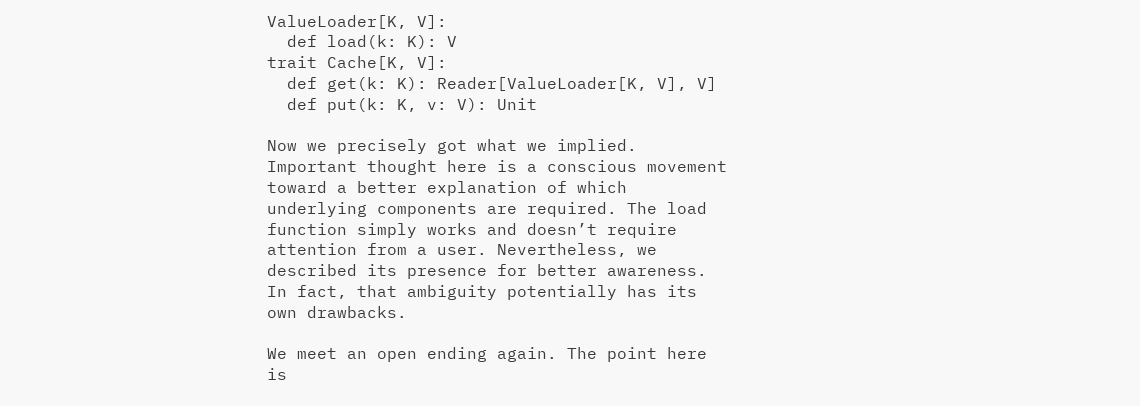ValueLoader[K, V]:
  def load(k: K): V
trait Cache[K, V]:
  def get(k: K): Reader[ValueLoader[K, V], V]
  def put(k: K, v: V): Unit

Now we precisely got what we implied.
Important thought here is a conscious movement toward a better explanation of which underlying components are required. The load function simply works and doesn’t require attention from a user. Nevertheless, we described its presence for better awareness. In fact, that ambiguity potentially has its own drawbacks.

We meet an open ending again. The point here is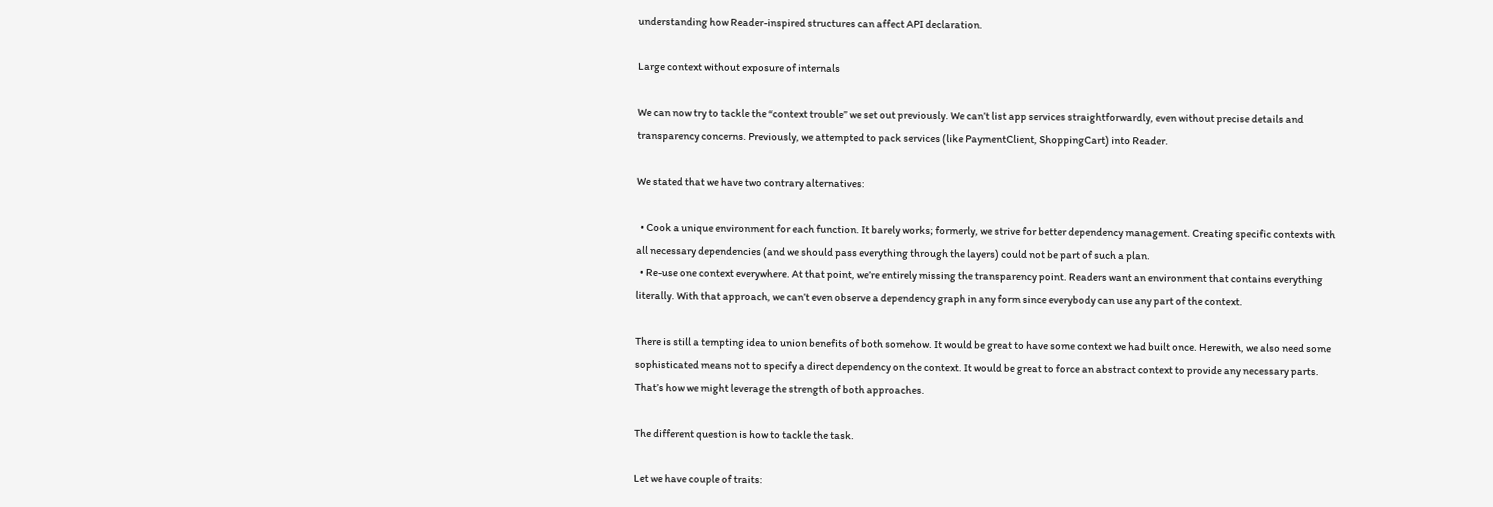understanding how Reader-inspired structures can affect API declaration.

Large context without exposure of internals

We can now try to tackle the “context trouble” we set out previously. We can’t list app services straightforwardly, even without precise details and transparency concerns. Previously, we attempted to pack services (like PaymentClient, ShoppingCart) into Reader.

We stated that we have two contrary alternatives:

  • Cook a unique environment for each function. It barely works; formerly, we strive for better dependency management. Creating specific contexts with all necessary dependencies (and we should pass everything through the layers) could not be part of such a plan.
  • Re-use one context everywhere. At that point, we’re entirely missing the transparency point. Readers want an environment that contains everything literally. With that approach, we can’t even observe a dependency graph in any form since everybody can use any part of the context.

There is still a tempting idea to union benefits of both somehow. It would be great to have some context we had built once. Herewith, we also need some sophisticated means not to specify a direct dependency on the context. It would be great to force an abstract context to provide any necessary parts. That’s how we might leverage the strength of both approaches.

The different question is how to tackle the task.

Let we have couple of traits: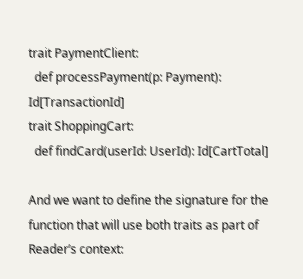trait PaymentClient:
  def processPayment(p: Payment): Id[TransactionId]
trait ShoppingCart:
  def findCard(userId: UserId): Id[CartTotal]

And we want to define the signature for the function that will use both traits as part of Reader’s context: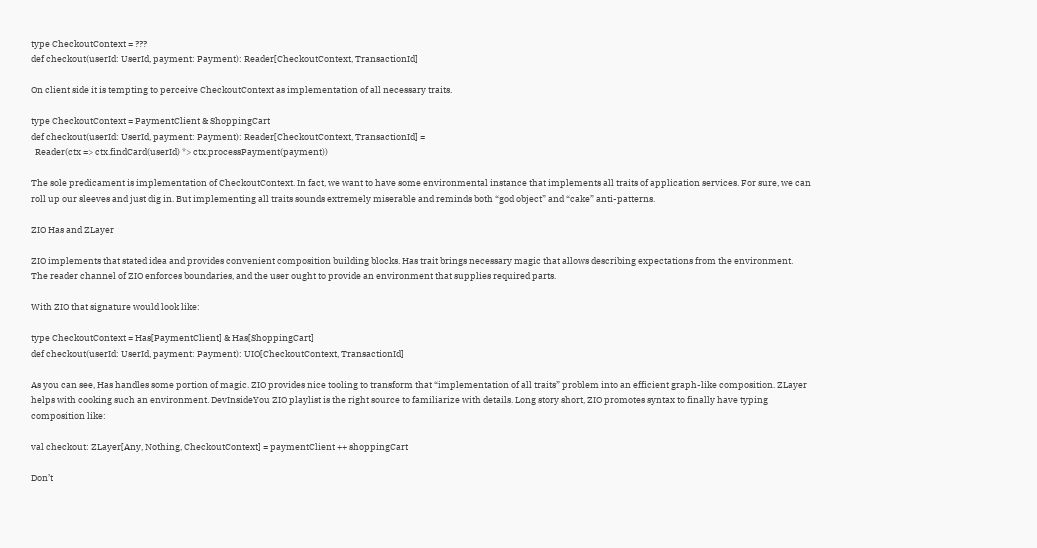type CheckoutContext = ???
def checkout(userId: UserId, payment: Payment): Reader[CheckoutContext, TransactionId]

On client side it is tempting to perceive CheckoutContext as implementation of all necessary traits.

type CheckoutContext = PaymentClient & ShoppingCart
def checkout(userId: UserId, payment: Payment): Reader[CheckoutContext, TransactionId] =
  Reader(ctx => ctx.findCard(userId) *> ctx.processPayment(payment))

The sole predicament is implementation of CheckoutContext. In fact, we want to have some environmental instance that implements all traits of application services. For sure, we can roll up our sleeves and just dig in. But implementing all traits sounds extremely miserable and reminds both “god object” and “cake” anti-patterns.

ZIO Has and ZLayer

ZIO implements that stated idea and provides convenient composition building blocks. Has trait brings necessary magic that allows describing expectations from the environment. The reader channel of ZIO enforces boundaries, and the user ought to provide an environment that supplies required parts.

With ZIO that signature would look like:

type CheckoutContext = Has[PaymentClient] & Has[ShoppingCart]
def checkout(userId: UserId, payment: Payment): UIO[CheckoutContext, TransactionId]

As you can see, Has handles some portion of magic. ZIO provides nice tooling to transform that “implementation of all traits” problem into an efficient graph-like composition. ZLayer helps with cooking such an environment. DevInsideYou ZIO playlist is the right source to familiarize with details. Long story short, ZIO promotes syntax to finally have typing composition like:

val checkout: ZLayer[Any, Nothing, CheckoutContext] = paymentClient ++ shoppingCart

Don’t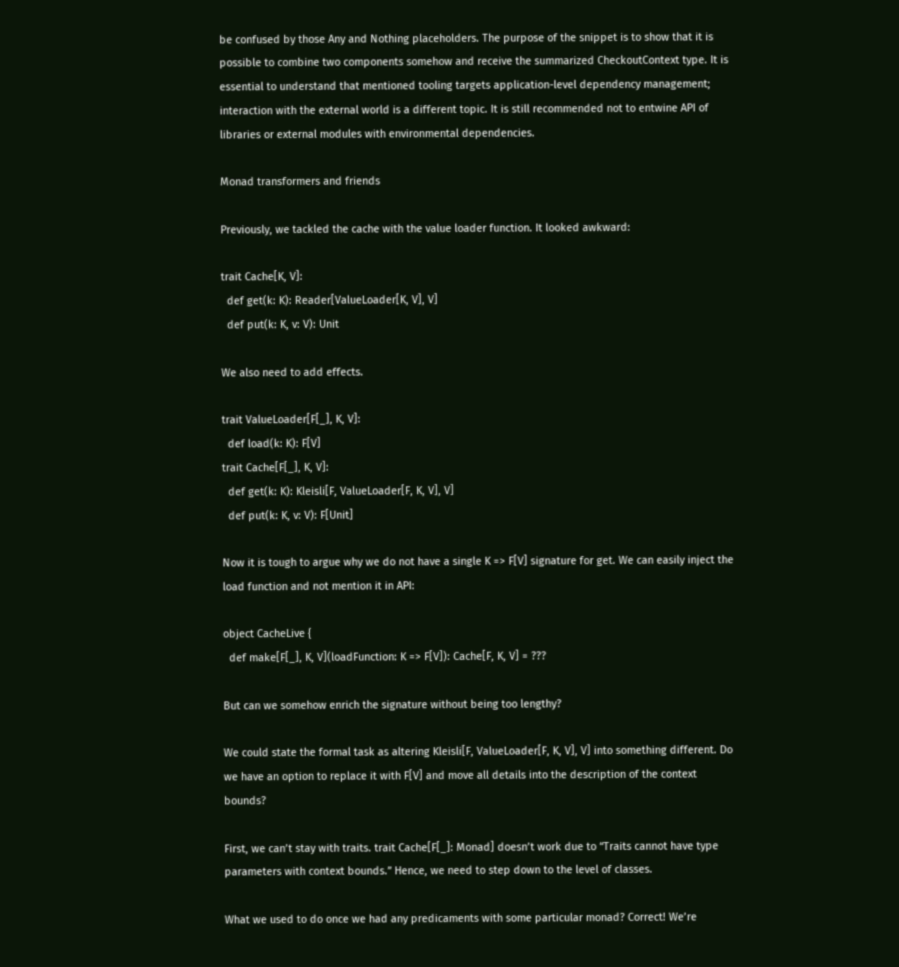be confused by those Any and Nothing placeholders. The purpose of the snippet is to show that it is possible to combine two components somehow and receive the summarized CheckoutContext type. It is essential to understand that mentioned tooling targets application-level dependency management; interaction with the external world is a different topic. It is still recommended not to entwine API of libraries or external modules with environmental dependencies.

Monad transformers and friends

Previously, we tackled the cache with the value loader function. It looked awkward:

trait Cache[K, V]:
  def get(k: K): Reader[ValueLoader[K, V], V]
  def put(k: K, v: V): Unit

We also need to add effects.

trait ValueLoader[F[_], K, V]:
  def load(k: K): F[V]
trait Cache[F[_], K, V]:
  def get(k: K): Kleisli[F, ValueLoader[F, K, V], V]
  def put(k: K, v: V): F[Unit]

Now it is tough to argue why we do not have a single K => F[V] signature for get. We can easily inject the load function and not mention it in API:

object CacheLive {
  def make[F[_], K, V](loadFunction: K => F[V]): Cache[F, K, V] = ???

But can we somehow enrich the signature without being too lengthy?

We could state the formal task as altering Kleisli[F, ValueLoader[F, K, V], V] into something different. Do we have an option to replace it with F[V] and move all details into the description of the context bounds?

First, we can’t stay with traits. trait Cache[F[_]: Monad] doesn’t work due to “Traits cannot have type parameters with context bounds.” Hence, we need to step down to the level of classes.

What we used to do once we had any predicaments with some particular monad? Correct! We’re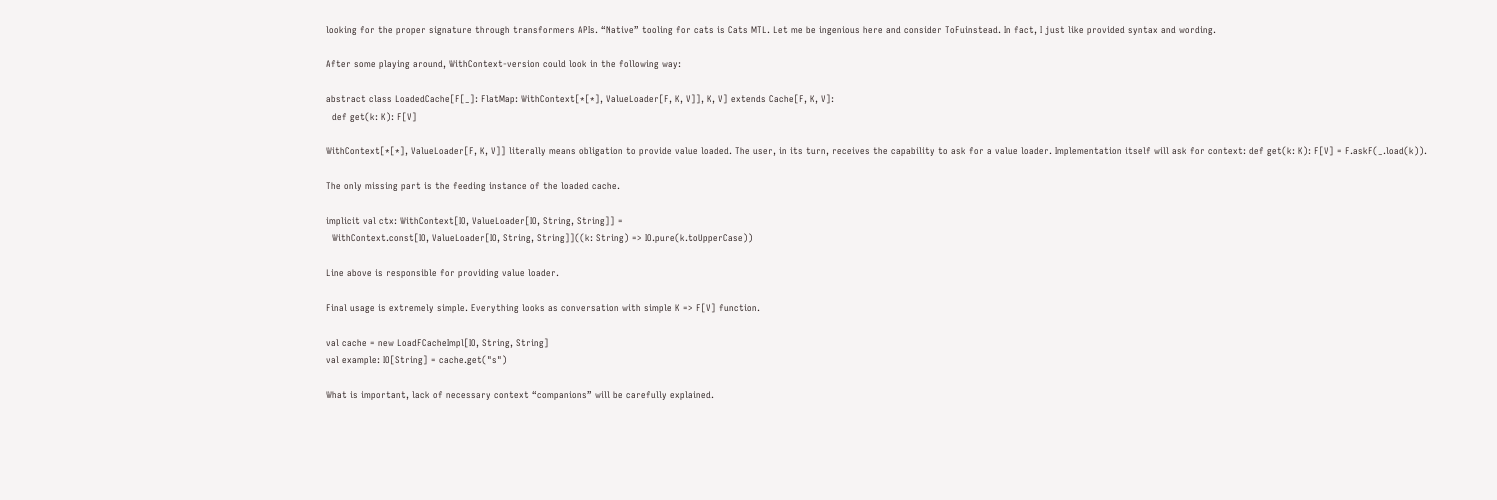looking for the proper signature through transformers APIs. “Native” tooling for cats is Cats MTL. Let me be ingenious here and consider ToFuinstead. In fact, I just like provided syntax and wording.

After some playing around, WithContext-version could look in the following way:

abstract class LoadedCache[F[_]: FlatMap: WithContext[*[*], ValueLoader[F, K, V]], K, V] extends Cache[F, K, V]:
  def get(k: K): F[V]

WithContext[*[*], ValueLoader[F, K, V]] literally means obligation to provide value loaded. The user, in its turn, receives the capability to ask for a value loader. Implementation itself will ask for context: def get(k: K): F[V] = F.askF(_.load(k)).

The only missing part is the feeding instance of the loaded cache.

implicit val ctx: WithContext[IO, ValueLoader[IO, String, String]] =
  WithContext.const[IO, ValueLoader[IO, String, String]]((k: String) => IO.pure(k.toUpperCase))

Line above is responsible for providing value loader.

Final usage is extremely simple. Everything looks as conversation with simple K => F[V] function.

val cache = new LoadFCacheImpl[IO, String, String]
val example: IO[String] = cache.get("s")

What is important, lack of necessary context “companions” will be carefully explained.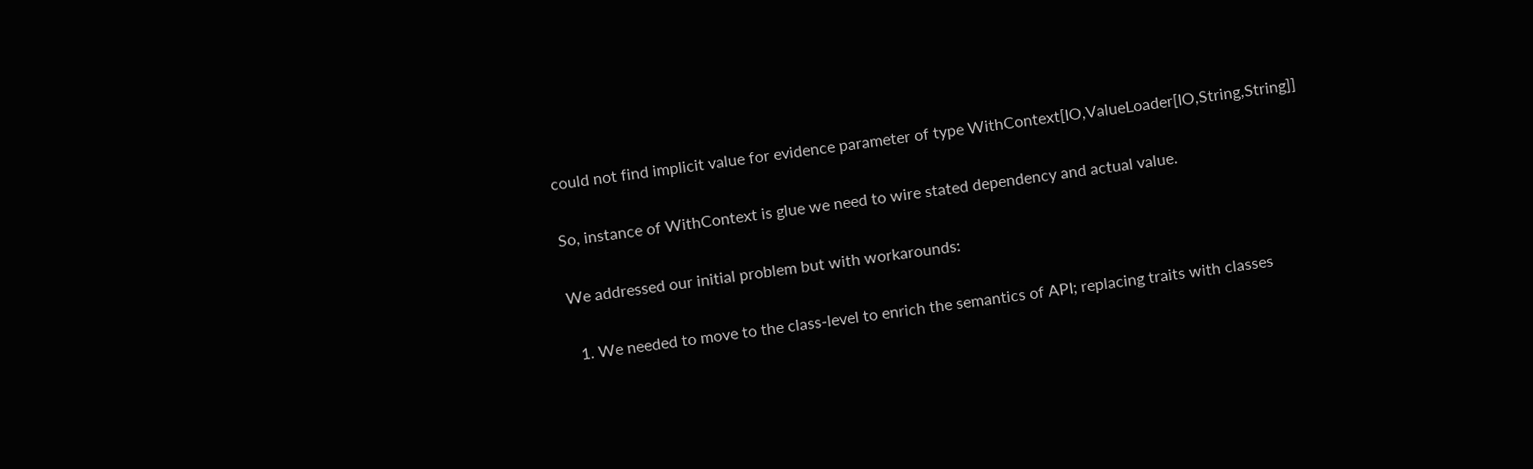could not find implicit value for evidence parameter of type WithContext[IO,ValueLoader[IO,String,String]]

So, instance of WithContext is glue we need to wire stated dependency and actual value.

We addressed our initial problem but with workarounds:

  1. We needed to move to the class-level to enrich the semantics of API; replacing traits with classes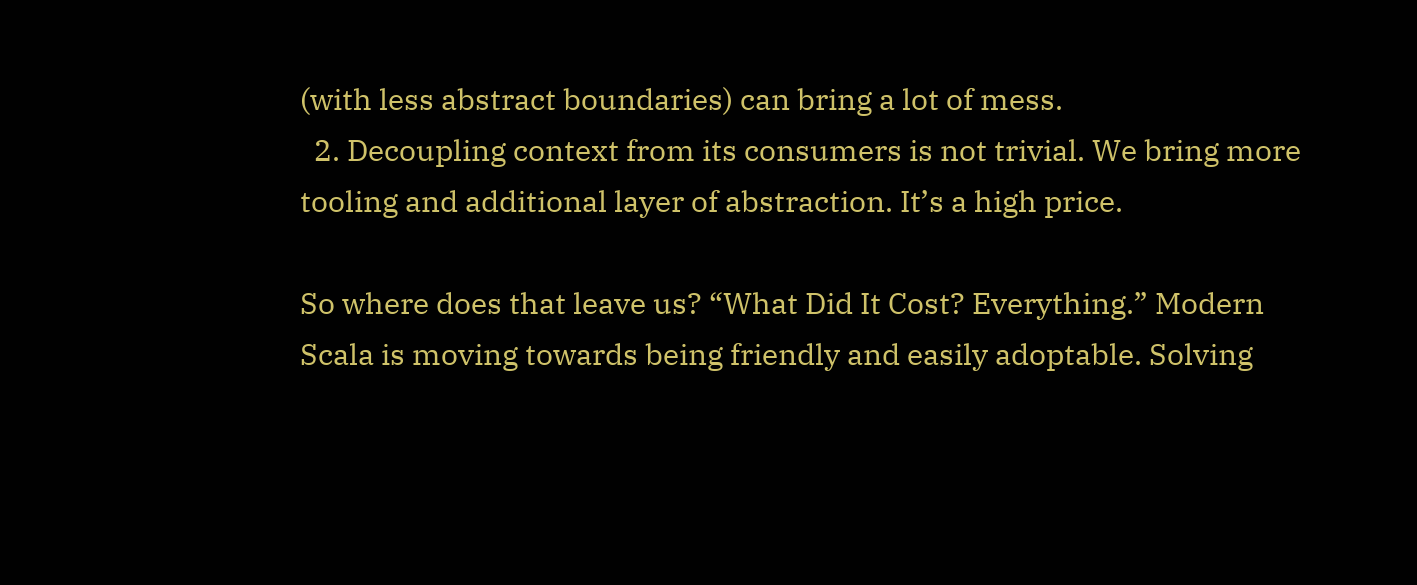(with less abstract boundaries) can bring a lot of mess.
  2. Decoupling context from its consumers is not trivial. We bring more tooling and additional layer of abstraction. It’s a high price.

So where does that leave us? “What Did It Cost? Everything.” Modern Scala is moving towards being friendly and easily adoptable. Solving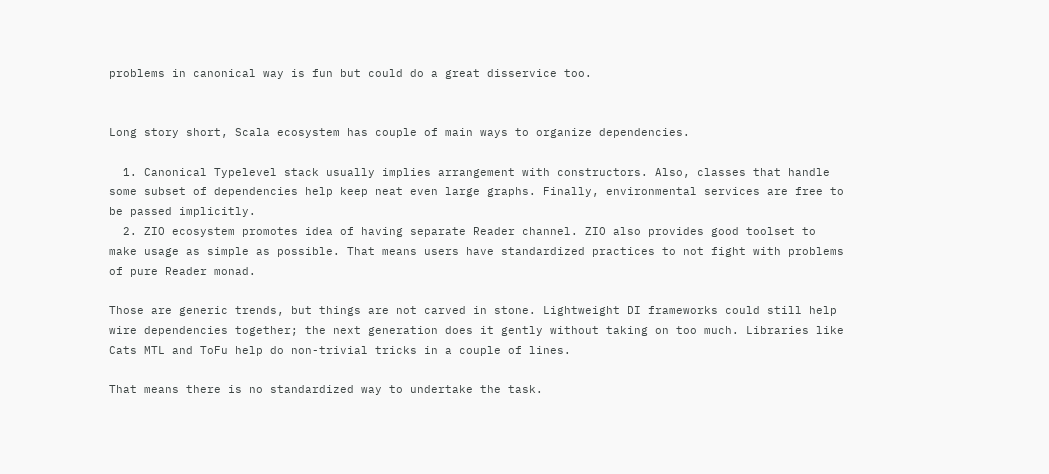problems in canonical way is fun but could do a great disservice too.


Long story short, Scala ecosystem has couple of main ways to organize dependencies.

  1. Canonical Typelevel stack usually implies arrangement with constructors. Also, classes that handle some subset of dependencies help keep neat even large graphs. Finally, environmental services are free to be passed implicitly.
  2. ZIO ecosystem promotes idea of having separate Reader channel. ZIO also provides good toolset to make usage as simple as possible. That means users have standardized practices to not fight with problems of pure Reader monad.

Those are generic trends, but things are not carved in stone. Lightweight DI frameworks could still help wire dependencies together; the next generation does it gently without taking on too much. Libraries like Cats MTL and ToFu help do non-trivial tricks in a couple of lines.

That means there is no standardized way to undertake the task.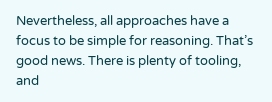Nevertheless, all approaches have a focus to be simple for reasoning. That’s good news. There is plenty of tooling, and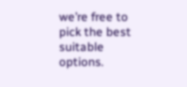we’re free to pick the best suitable options.